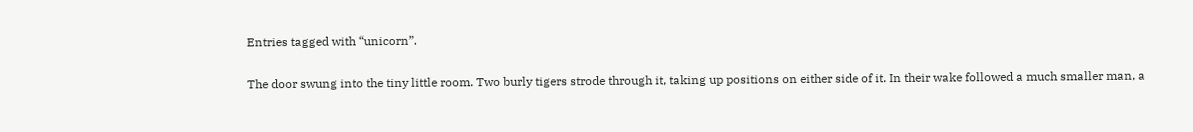Entries tagged with “unicorn”.

The door swung into the tiny little room. Two burly tigers strode through it, taking up positions on either side of it. In their wake followed a much smaller man, a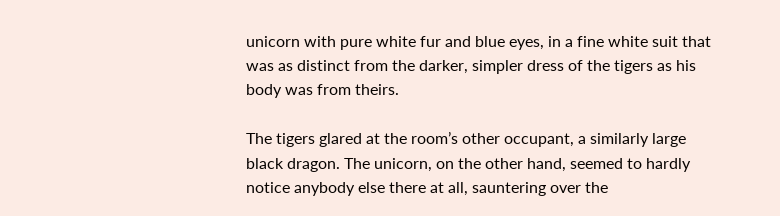unicorn with pure white fur and blue eyes, in a fine white suit that was as distinct from the darker, simpler dress of the tigers as his body was from theirs.

The tigers glared at the room’s other occupant, a similarly large black dragon. The unicorn, on the other hand, seemed to hardly notice anybody else there at all, sauntering over the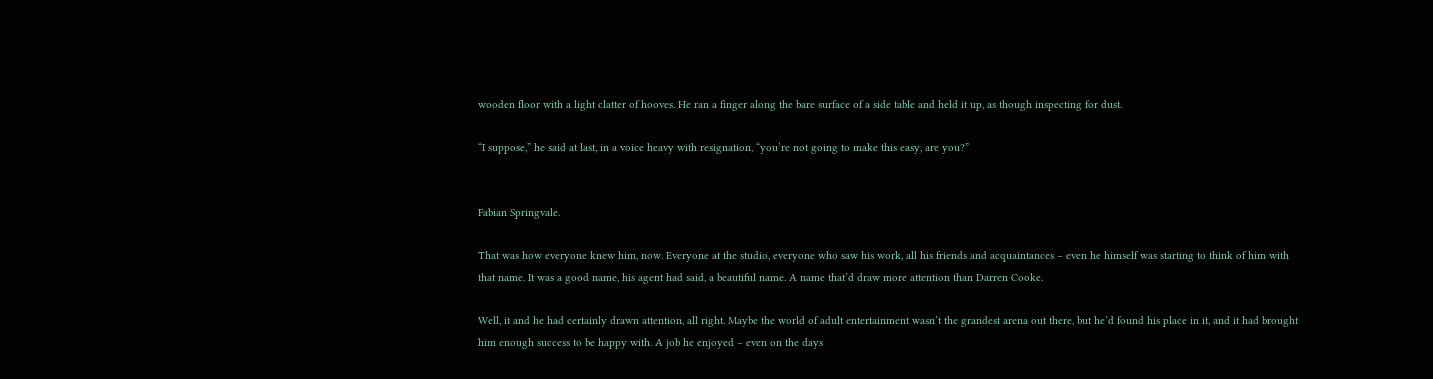wooden floor with a light clatter of hooves. He ran a finger along the bare surface of a side table and held it up, as though inspecting for dust.

“I suppose,” he said at last, in a voice heavy with resignation, “you’re not going to make this easy, are you?”


Fabian Springvale.

That was how everyone knew him, now. Everyone at the studio, everyone who saw his work, all his friends and acquaintances – even he himself was starting to think of him with that name. It was a good name, his agent had said, a beautiful name. A name that’d draw more attention than Darren Cooke.

Well, it and he had certainly drawn attention, all right. Maybe the world of adult entertainment wasn’t the grandest arena out there, but he’d found his place in it, and it had brought him enough success to be happy with. A job he enjoyed – even on the days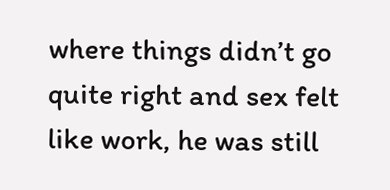where things didn’t go quite right and sex felt like work, he was still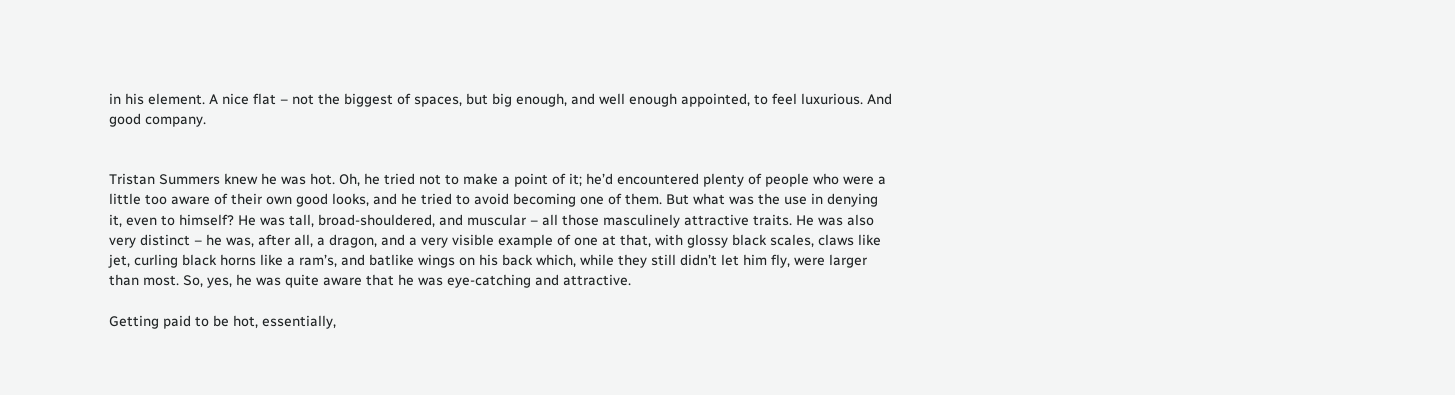in his element. A nice flat – not the biggest of spaces, but big enough, and well enough appointed, to feel luxurious. And good company.


Tristan Summers knew he was hot. Oh, he tried not to make a point of it; he’d encountered plenty of people who were a little too aware of their own good looks, and he tried to avoid becoming one of them. But what was the use in denying it, even to himself? He was tall, broad-shouldered, and muscular – all those masculinely attractive traits. He was also very distinct – he was, after all, a dragon, and a very visible example of one at that, with glossy black scales, claws like jet, curling black horns like a ram’s, and batlike wings on his back which, while they still didn’t let him fly, were larger than most. So, yes, he was quite aware that he was eye-catching and attractive.

Getting paid to be hot, essentially,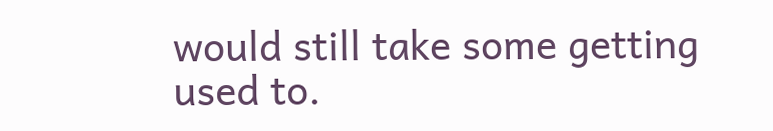would still take some getting used to.